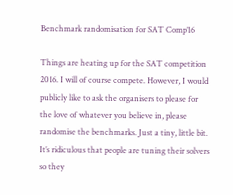Benchmark randomisation for SAT Comp’16

Things are heating up for the SAT competition 2016. I will of course compete. However, I would publicly like to ask the organisers to please for the love of whatever you believe in, please randomise the benchmarks. Just a tiny, little bit. It’s ridiculous that people are tuning their solvers so they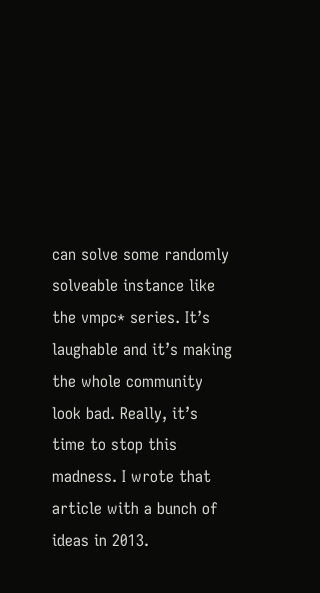can solve some randomly solveable instance like the vmpc* series. It’s laughable and it’s making the whole community look bad. Really, it’s time to stop this madness. I wrote that article with a bunch of ideas in 2013.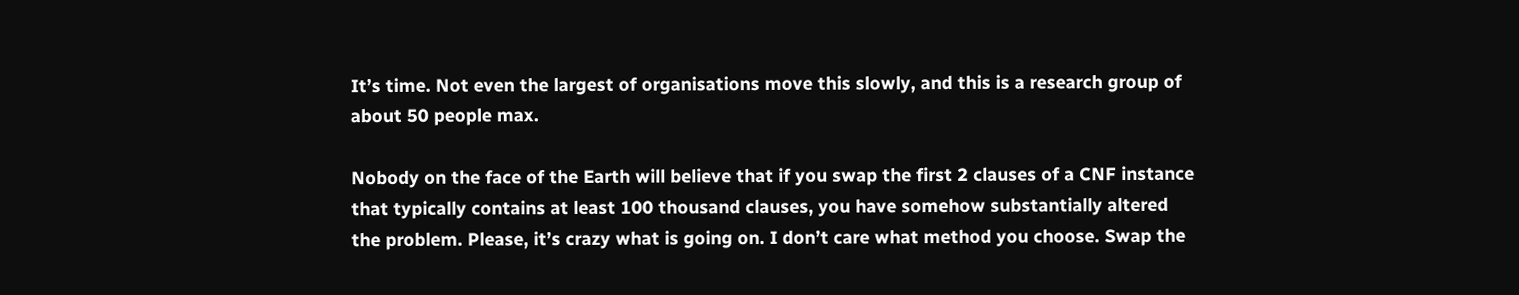It’s time. Not even the largest of organisations move this slowly, and this is a research group of about 50 people max.

Nobody on the face of the Earth will believe that if you swap the first 2 clauses of a CNF instance that typically contains at least 100 thousand clauses, you have somehow substantially altered the problem. Please, it’s crazy what is going on. I don’t care what method you choose. Swap the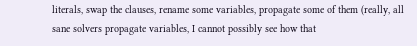literals, swap the clauses, rename some variables, propagate some of them (really, all sane solvers propagate variables, I cannot possibly see how that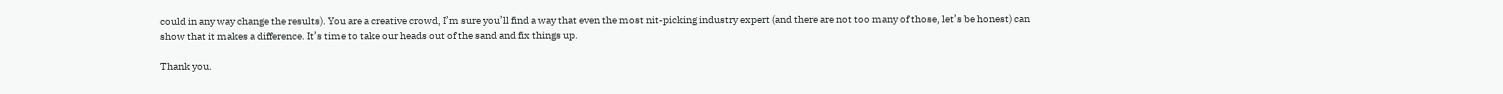could in any way change the results). You are a creative crowd, I’m sure you’ll find a way that even the most nit-picking industry expert (and there are not too many of those, let’s be honest) can show that it makes a difference. It’s time to take our heads out of the sand and fix things up.

Thank you.